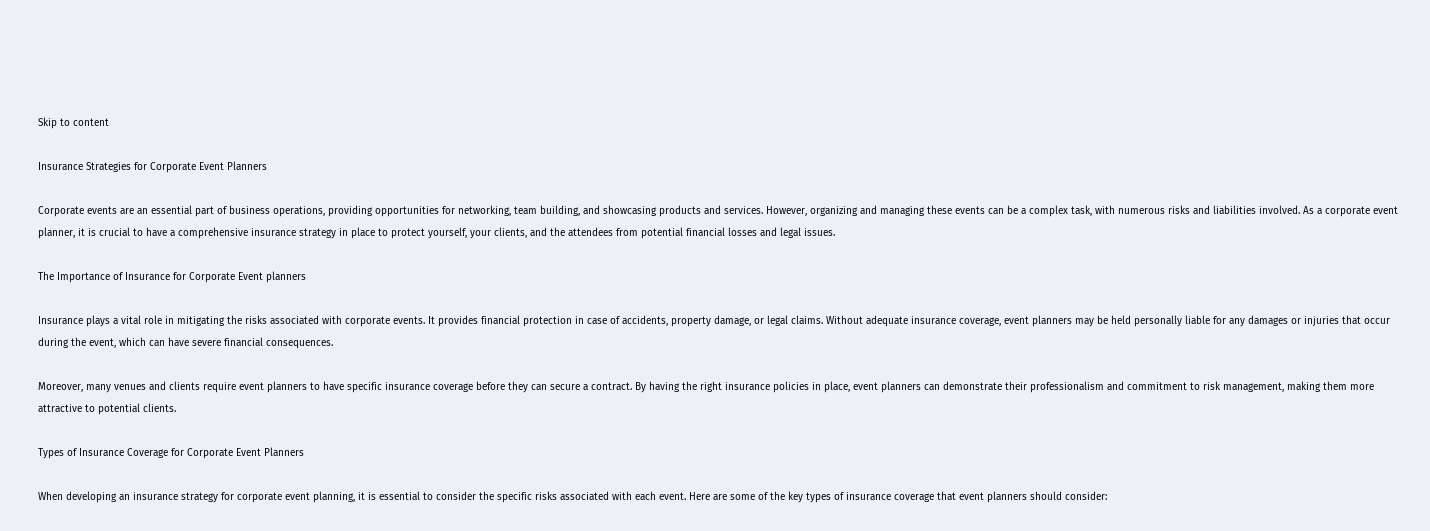Skip to content

Insurance Strategies for Corporate Event Planners

Corporate events are an essential part of business operations, providing opportunities for networking, team building, and showcasing products and services. However, organizing and managing these events can be a complex task, with numerous risks and liabilities involved. As a corporate event planner, it is crucial to have a comprehensive insurance strategy in place to protect yourself, your clients, and the attendees from potential financial losses and legal issues.

The Importance of Insurance for Corporate Event planners

Insurance plays a vital role in mitigating the risks associated with corporate events. It provides financial protection in case of accidents, property damage, or legal claims. Without adequate insurance coverage, event planners may be held personally liable for any damages or injuries that occur during the event, which can have severe financial consequences.

Moreover, many venues and clients require event planners to have specific insurance coverage before they can secure a contract. By having the right insurance policies in place, event planners can demonstrate their professionalism and commitment to risk management, making them more attractive to potential clients.

Types of Insurance Coverage for Corporate Event Planners

When developing an insurance strategy for corporate event planning, it is essential to consider the specific risks associated with each event. Here are some of the key types of insurance coverage that event planners should consider: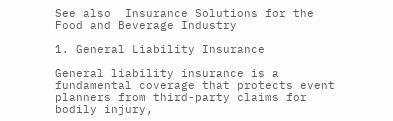See also  Insurance Solutions for the Food and Beverage Industry

1. General Liability Insurance

General liability insurance is a fundamental coverage that protects event planners from third-party claims for bodily injury,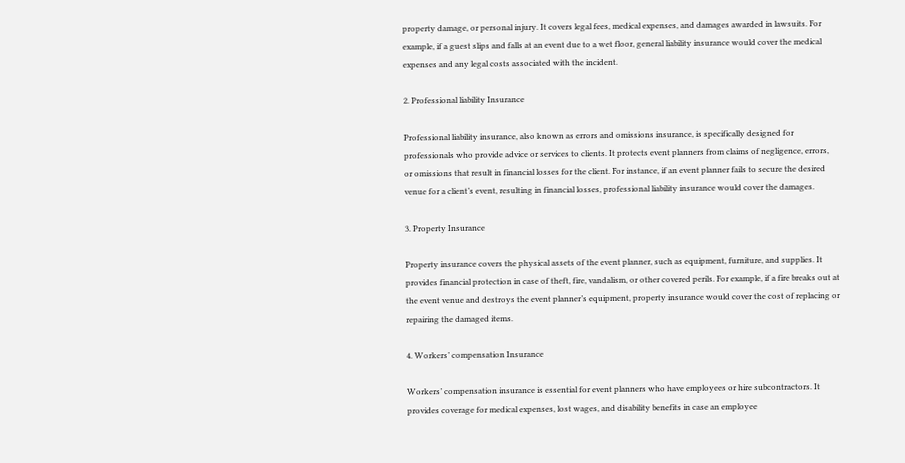property damage, or personal injury. It covers legal fees, medical expenses, and damages awarded in lawsuits. For example, if a guest slips and falls at an event due to a wet floor, general liability insurance would cover the medical expenses and any legal costs associated with the incident.

2. Professional liability Insurance

Professional liability insurance, also known as errors and omissions insurance, is specifically designed for professionals who provide advice or services to clients. It protects event planners from claims of negligence, errors, or omissions that result in financial losses for the client. For instance, if an event planner fails to secure the desired venue for a client’s event, resulting in financial losses, professional liability insurance would cover the damages.

3. Property Insurance

Property insurance covers the physical assets of the event planner, such as equipment, furniture, and supplies. It provides financial protection in case of theft, fire, vandalism, or other covered perils. For example, if a fire breaks out at the event venue and destroys the event planner’s equipment, property insurance would cover the cost of replacing or repairing the damaged items.

4. Workers’ compensation Insurance

Workers’ compensation insurance is essential for event planners who have employees or hire subcontractors. It provides coverage for medical expenses, lost wages, and disability benefits in case an employee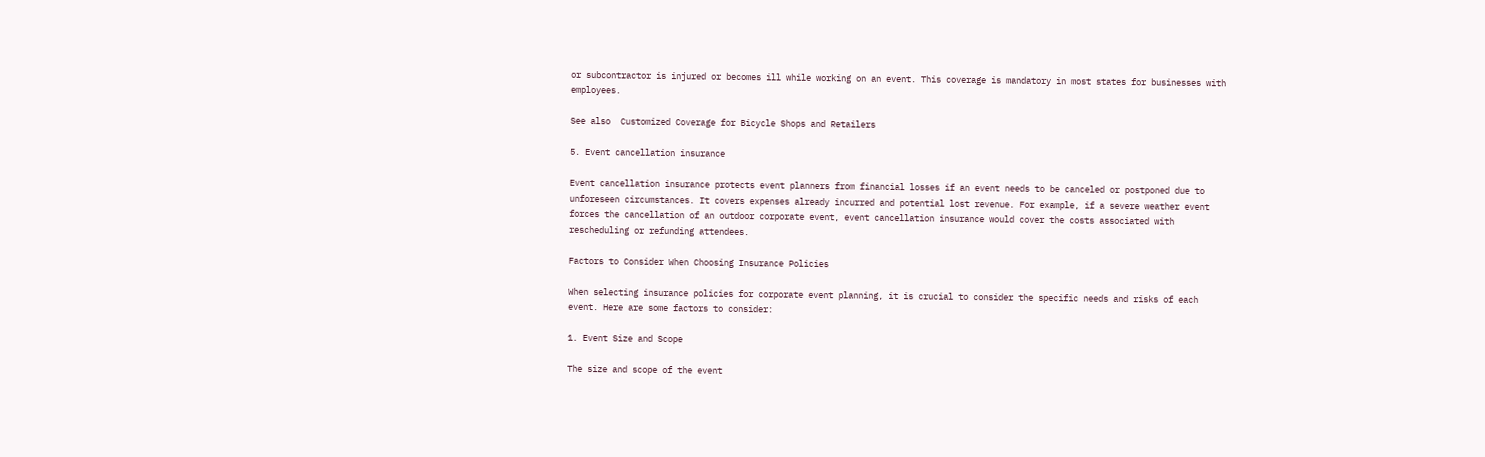or subcontractor is injured or becomes ill while working on an event. This coverage is mandatory in most states for businesses with employees.

See also  Customized Coverage for Bicycle Shops and Retailers

5. Event cancellation insurance

Event cancellation insurance protects event planners from financial losses if an event needs to be canceled or postponed due to unforeseen circumstances. It covers expenses already incurred and potential lost revenue. For example, if a severe weather event forces the cancellation of an outdoor corporate event, event cancellation insurance would cover the costs associated with rescheduling or refunding attendees.

Factors to Consider When Choosing Insurance Policies

When selecting insurance policies for corporate event planning, it is crucial to consider the specific needs and risks of each event. Here are some factors to consider:

1. Event Size and Scope

The size and scope of the event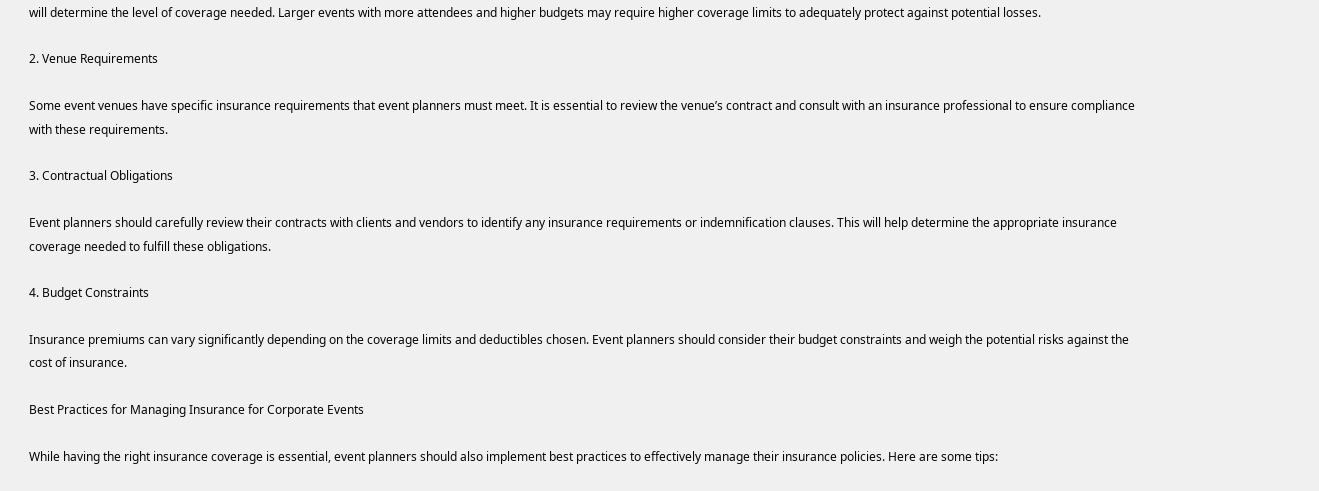will determine the level of coverage needed. Larger events with more attendees and higher budgets may require higher coverage limits to adequately protect against potential losses.

2. Venue Requirements

Some event venues have specific insurance requirements that event planners must meet. It is essential to review the venue’s contract and consult with an insurance professional to ensure compliance with these requirements.

3. Contractual Obligations

Event planners should carefully review their contracts with clients and vendors to identify any insurance requirements or indemnification clauses. This will help determine the appropriate insurance coverage needed to fulfill these obligations.

4. Budget Constraints

Insurance premiums can vary significantly depending on the coverage limits and deductibles chosen. Event planners should consider their budget constraints and weigh the potential risks against the cost of insurance.

Best Practices for Managing Insurance for Corporate Events

While having the right insurance coverage is essential, event planners should also implement best practices to effectively manage their insurance policies. Here are some tips: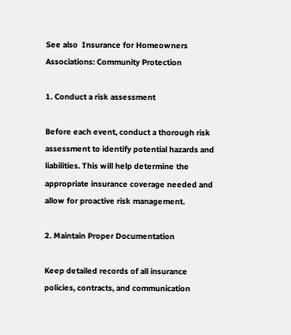See also  Insurance for Homeowners Associations: Community Protection

1. Conduct a risk assessment

Before each event, conduct a thorough risk assessment to identify potential hazards and liabilities. This will help determine the appropriate insurance coverage needed and allow for proactive risk management.

2. Maintain Proper Documentation

Keep detailed records of all insurance policies, contracts, and communication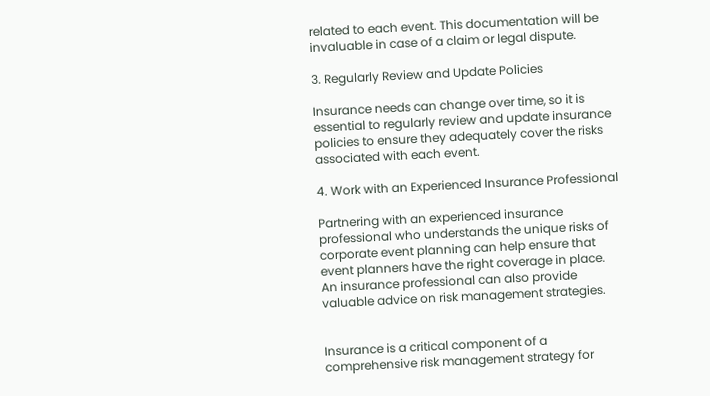related to each event. This documentation will be invaluable in case of a claim or legal dispute.

3. Regularly Review and Update Policies

Insurance needs can change over time, so it is essential to regularly review and update insurance policies to ensure they adequately cover the risks associated with each event.

4. Work with an Experienced Insurance Professional

Partnering with an experienced insurance professional who understands the unique risks of corporate event planning can help ensure that event planners have the right coverage in place. An insurance professional can also provide valuable advice on risk management strategies.


Insurance is a critical component of a comprehensive risk management strategy for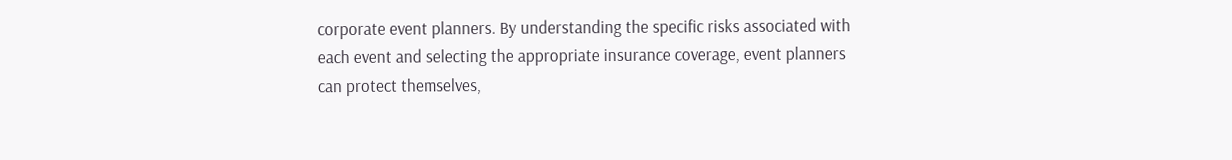corporate event planners. By understanding the specific risks associated with each event and selecting the appropriate insurance coverage, event planners can protect themselves,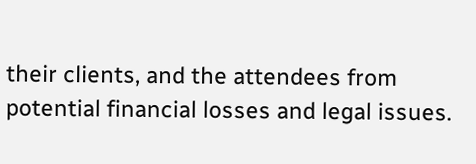their clients, and the attendees from potential financial losses and legal issues.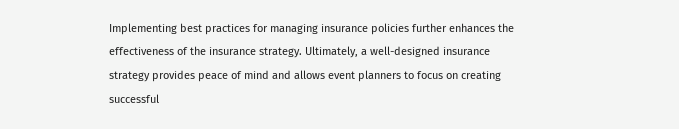Implementing best practices for managing insurance policies further enhances the effectiveness of the insurance strategy. Ultimately, a well-designed insurance strategy provides peace of mind and allows event planners to focus on creating successful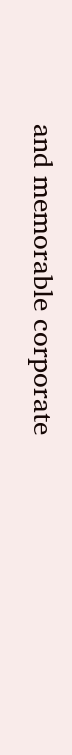and memorable corporate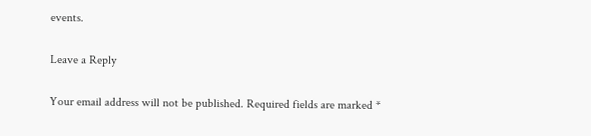events.

Leave a Reply

Your email address will not be published. Required fields are marked *